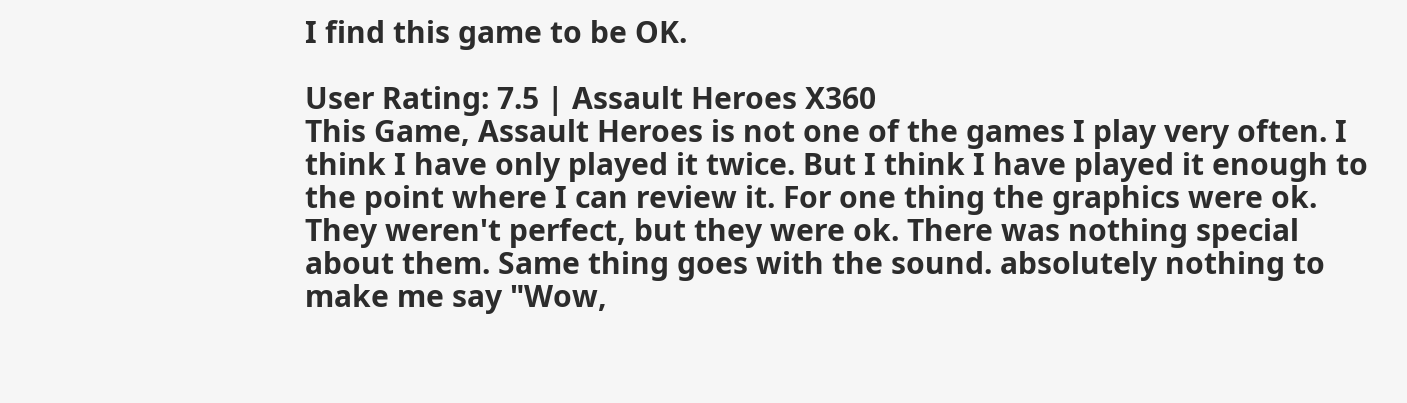I find this game to be OK.

User Rating: 7.5 | Assault Heroes X360
This Game, Assault Heroes is not one of the games I play very often. I think I have only played it twice. But I think I have played it enough to the point where I can review it. For one thing the graphics were ok. They weren't perfect, but they were ok. There was nothing special about them. Same thing goes with the sound. absolutely nothing to make me say "Wow,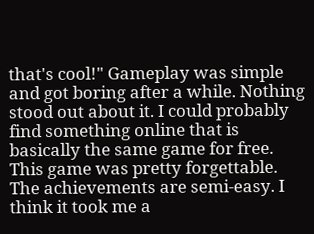that's cool!" Gameplay was simple and got boring after a while. Nothing stood out about it. I could probably find something online that is basically the same game for free. This game was pretty forgettable. The achievements are semi-easy. I think it took me a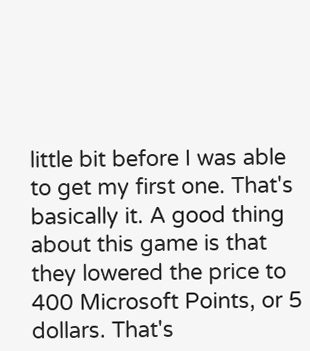little bit before I was able to get my first one. That's basically it. A good thing about this game is that they lowered the price to 400 Microsoft Points, or 5 dollars. That's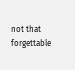not that forgettable